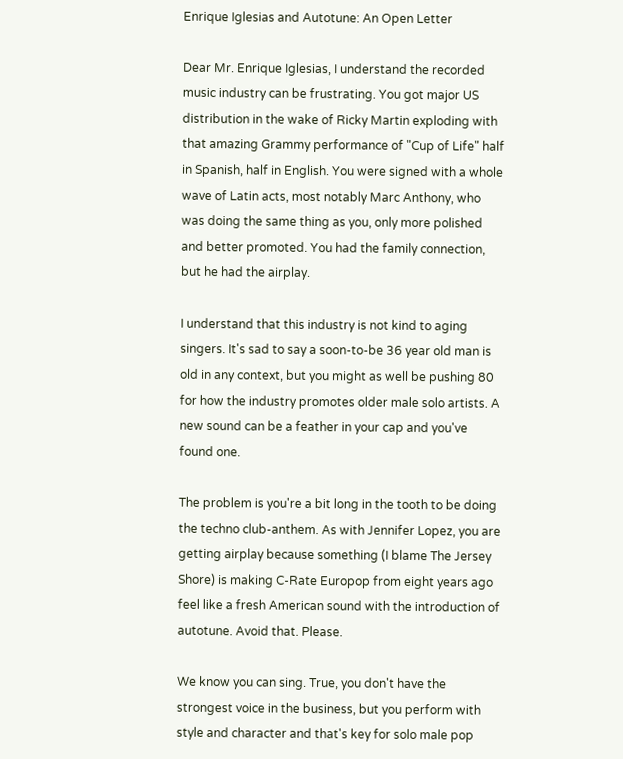Enrique Iglesias and Autotune: An Open Letter

Dear Mr. Enrique Iglesias, I understand the recorded music industry can be frustrating. You got major US distribution in the wake of Ricky Martin exploding with that amazing Grammy performance of "Cup of Life" half in Spanish, half in English. You were signed with a whole wave of Latin acts, most notably Marc Anthony, who was doing the same thing as you, only more polished and better promoted. You had the family connection, but he had the airplay.

I understand that this industry is not kind to aging singers. It's sad to say a soon-to-be 36 year old man is old in any context, but you might as well be pushing 80 for how the industry promotes older male solo artists. A new sound can be a feather in your cap and you've found one.

The problem is you're a bit long in the tooth to be doing the techno club-anthem. As with Jennifer Lopez, you are getting airplay because something (I blame The Jersey Shore) is making C-Rate Europop from eight years ago feel like a fresh American sound with the introduction of autotune. Avoid that. Please.

We know you can sing. True, you don't have the strongest voice in the business, but you perform with style and character and that's key for solo male pop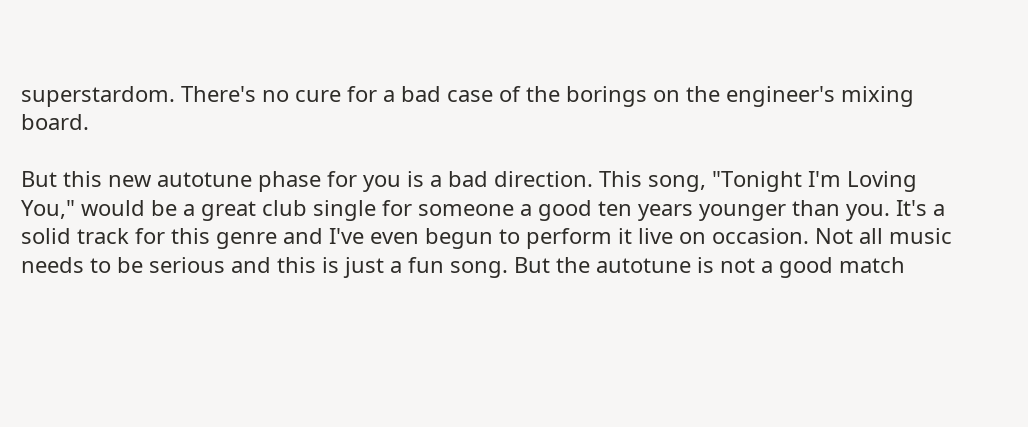superstardom. There's no cure for a bad case of the borings on the engineer's mixing board.

But this new autotune phase for you is a bad direction. This song, "Tonight I'm Loving You," would be a great club single for someone a good ten years younger than you. It's a solid track for this genre and I've even begun to perform it live on occasion. Not all music needs to be serious and this is just a fun song. But the autotune is not a good match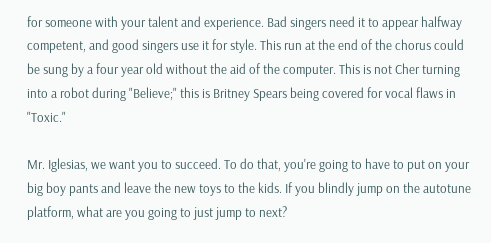for someone with your talent and experience. Bad singers need it to appear halfway competent, and good singers use it for style. This run at the end of the chorus could be sung by a four year old without the aid of the computer. This is not Cher turning into a robot during "Believe;" this is Britney Spears being covered for vocal flaws in "Toxic."

Mr. Iglesias, we want you to succeed. To do that, you're going to have to put on your big boy pants and leave the new toys to the kids. If you blindly jump on the autotune platform, what are you going to just jump to next?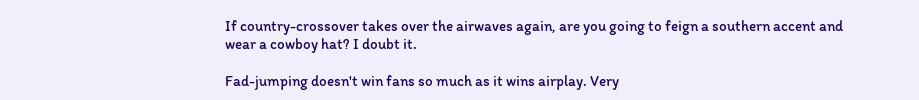If country-crossover takes over the airwaves again, are you going to feign a southern accent and wear a cowboy hat? I doubt it.

Fad-jumping doesn't win fans so much as it wins airplay. Very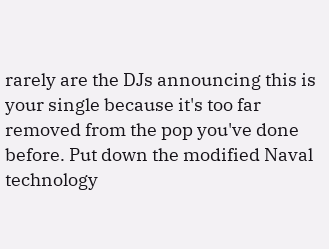rarely are the DJs announcing this is your single because it's too far removed from the pop you've done before. Put down the modified Naval technology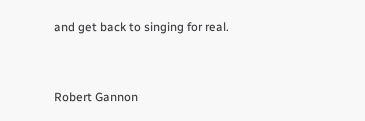and get back to singing for real.


Robert Gannon